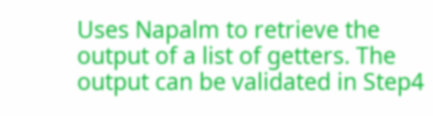Uses Napalm to retrieve the output of a list of getters. The output can be validated in Step4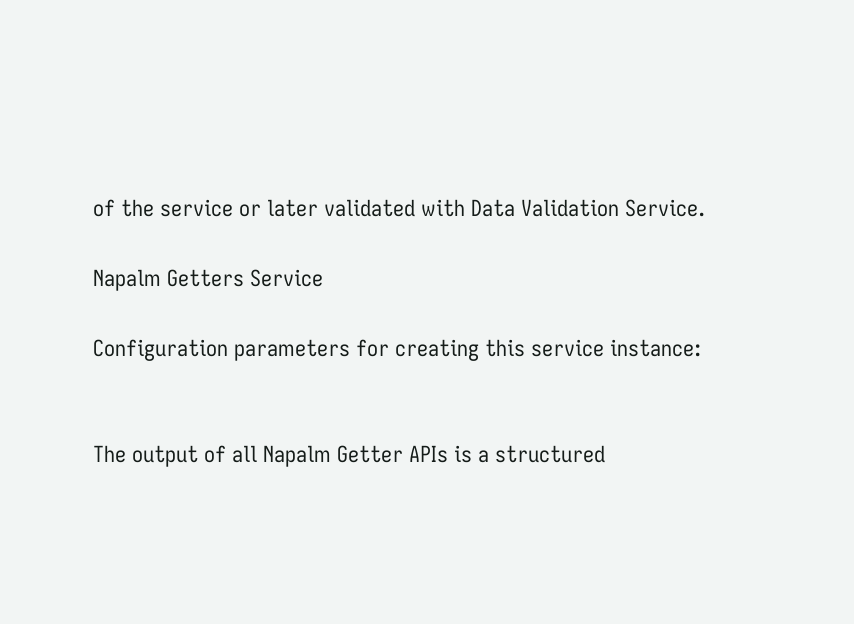of the service or later validated with Data Validation Service.

Napalm Getters Service

Configuration parameters for creating this service instance:


The output of all Napalm Getter APIs is a structured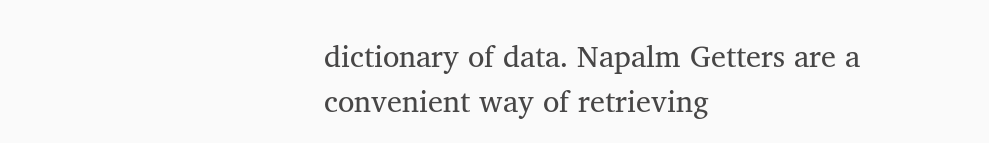dictionary of data. Napalm Getters are a convenient way of retrieving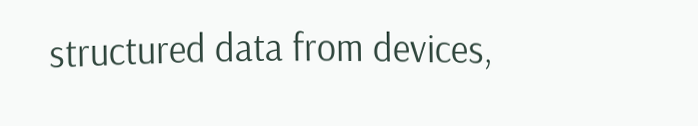structured data from devices,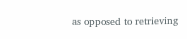as opposed to retrieving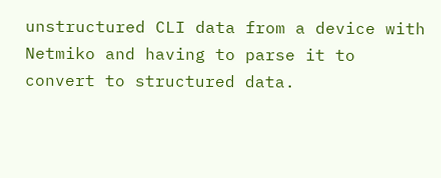unstructured CLI data from a device with Netmiko and having to parse it to convert to structured data.